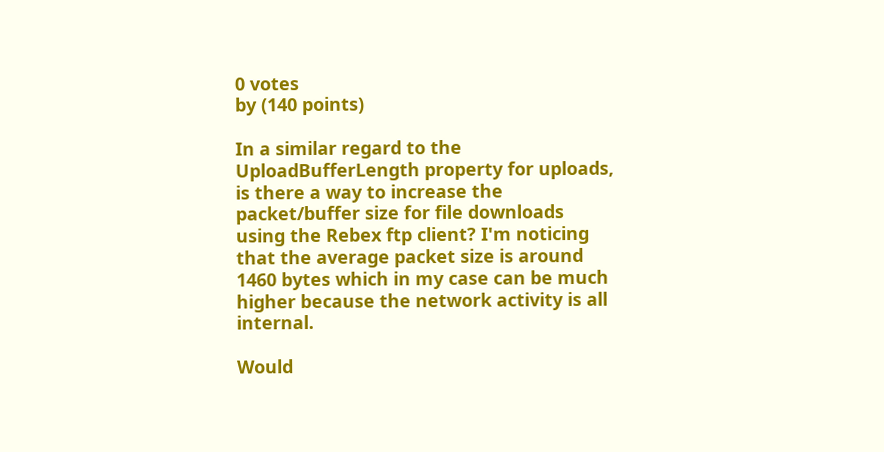0 votes
by (140 points)

In a similar regard to the UploadBufferLength property for uploads, is there a way to increase the packet/buffer size for file downloads using the Rebex ftp client? I'm noticing that the average packet size is around 1460 bytes which in my case can be much higher because the network activity is all internal.

Would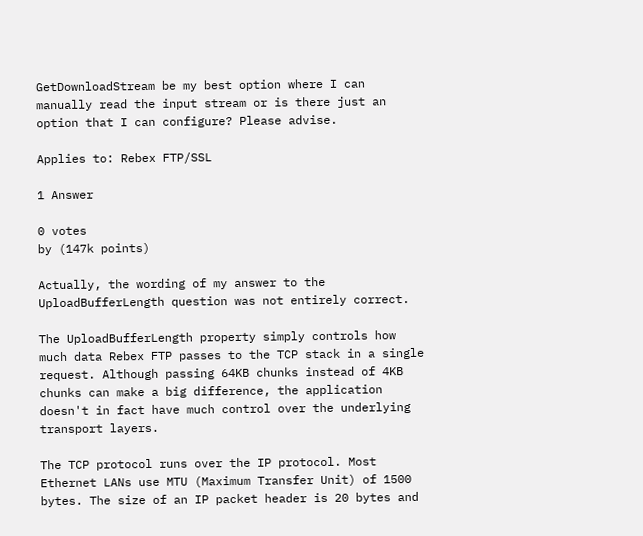GetDownloadStream be my best option where I can manually read the input stream or is there just an option that I can configure? Please advise.

Applies to: Rebex FTP/SSL

1 Answer

0 votes
by (147k points)

Actually, the wording of my answer to the UploadBufferLength question was not entirely correct.

The UploadBufferLength property simply controls how much data Rebex FTP passes to the TCP stack in a single request. Although passing 64KB chunks instead of 4KB chunks can make a big difference, the application doesn't in fact have much control over the underlying transport layers.

The TCP protocol runs over the IP protocol. Most Ethernet LANs use MTU (Maximum Transfer Unit) of 1500 bytes. The size of an IP packet header is 20 bytes and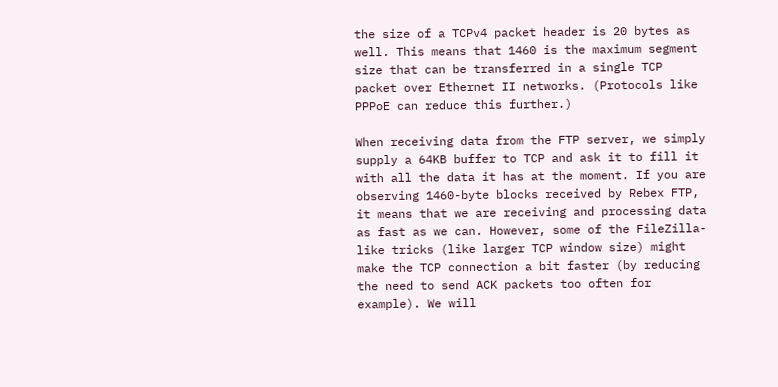the size of a TCPv4 packet header is 20 bytes as well. This means that 1460 is the maximum segment size that can be transferred in a single TCP packet over Ethernet II networks. (Protocols like PPPoE can reduce this further.)

When receiving data from the FTP server, we simply supply a 64KB buffer to TCP and ask it to fill it with all the data it has at the moment. If you are observing 1460-byte blocks received by Rebex FTP, it means that we are receiving and processing data as fast as we can. However, some of the FileZilla-like tricks (like larger TCP window size) might make the TCP connection a bit faster (by reducing the need to send ACK packets too often for example). We will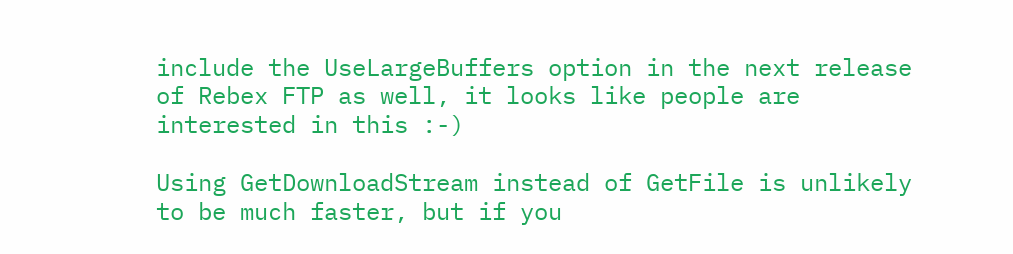include the UseLargeBuffers option in the next release of Rebex FTP as well, it looks like people are interested in this :-)

Using GetDownloadStream instead of GetFile is unlikely to be much faster, but if you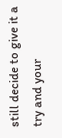still decide to give it a try and your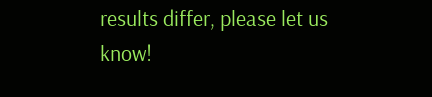results differ, please let us know!